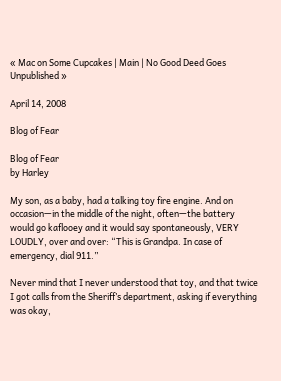« Mac on Some Cupcakes | Main | No Good Deed Goes Unpublished »

April 14, 2008

Blog of Fear

Blog of Fear
by Harley

My son, as a baby, had a talking toy fire engine. And on occasion—in the middle of the night, often—the battery would go kaflooey and it would say spontaneously, VERY LOUDLY, over and over: “This is Grandpa. In case of emergency, dial 911.”

Never mind that I never understood that toy, and that twice I got calls from the Sheriff’s department, asking if everything was okay,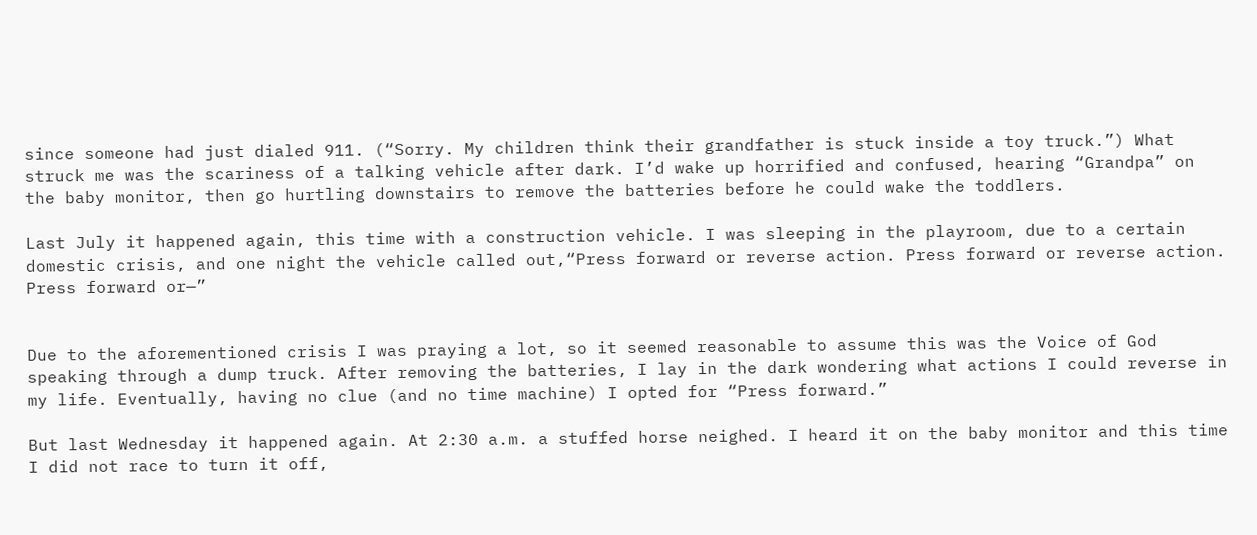since someone had just dialed 911. (“Sorry. My children think their grandfather is stuck inside a toy truck.”) What struck me was the scariness of a talking vehicle after dark. I’d wake up horrified and confused, hearing “Grandpa” on the baby monitor, then go hurtling downstairs to remove the batteries before he could wake the toddlers.

Last July it happened again, this time with a construction vehicle. I was sleeping in the playroom, due to a certain domestic crisis, and one night the vehicle called out,“Press forward or reverse action. Press forward or reverse action. Press forward or—”


Due to the aforementioned crisis I was praying a lot, so it seemed reasonable to assume this was the Voice of God speaking through a dump truck. After removing the batteries, I lay in the dark wondering what actions I could reverse in my life. Eventually, having no clue (and no time machine) I opted for “Press forward.”

But last Wednesday it happened again. At 2:30 a.m. a stuffed horse neighed. I heard it on the baby monitor and this time I did not race to turn it off,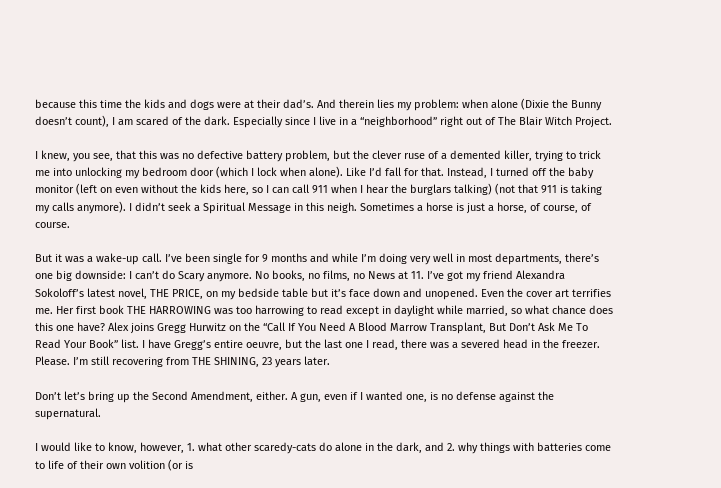because this time the kids and dogs were at their dad’s. And therein lies my problem: when alone (Dixie the Bunny doesn’t count), I am scared of the dark. Especially since I live in a “neighborhood” right out of The Blair Witch Project.

I knew, you see, that this was no defective battery problem, but the clever ruse of a demented killer, trying to trick me into unlocking my bedroom door (which I lock when alone). Like I’d fall for that. Instead, I turned off the baby monitor (left on even without the kids here, so I can call 911 when I hear the burglars talking) (not that 911 is taking my calls anymore). I didn’t seek a Spiritual Message in this neigh. Sometimes a horse is just a horse, of course, of course.

But it was a wake-up call. I’ve been single for 9 months and while I’m doing very well in most departments, there’s one big downside: I can’t do Scary anymore. No books, no films, no News at 11. I’ve got my friend Alexandra Sokoloff’s latest novel, THE PRICE, on my bedside table but it’s face down and unopened. Even the cover art terrifies me. Her first book THE HARROWING was too harrowing to read except in daylight while married, so what chance does this one have? Alex joins Gregg Hurwitz on the “Call If You Need A Blood Marrow Transplant, But Don’t Ask Me To Read Your Book” list. I have Gregg’s entire oeuvre, but the last one I read, there was a severed head in the freezer. Please. I’m still recovering from THE SHINING, 23 years later.

Don’t let’s bring up the Second Amendment, either. A gun, even if I wanted one, is no defense against the supernatural.

I would like to know, however, 1. what other scaredy-cats do alone in the dark, and 2. why things with batteries come to life of their own volition (or is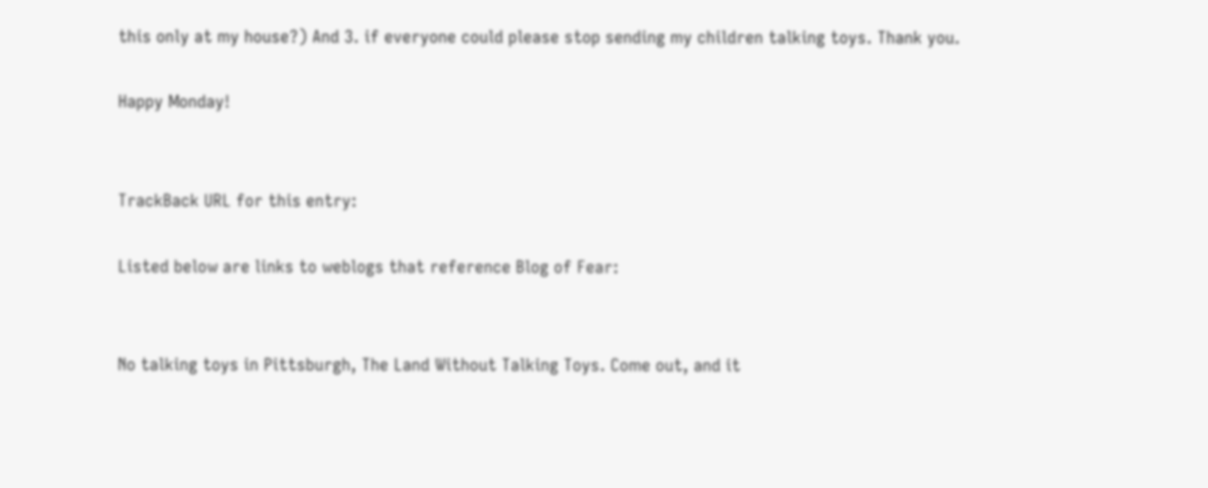this only at my house?) And 3. if everyone could please stop sending my children talking toys. Thank you.

Happy Monday!


TrackBack URL for this entry:

Listed below are links to weblogs that reference Blog of Fear:


No talking toys in Pittsburgh, The Land Without Talking Toys. Come out, and it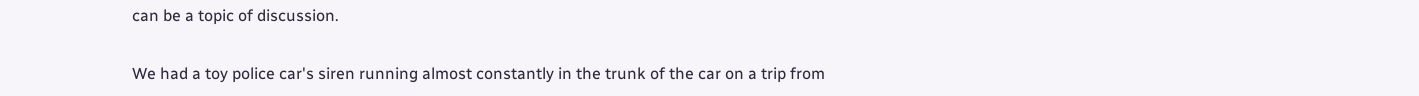can be a topic of discussion.

We had a toy police car's siren running almost constantly in the trunk of the car on a trip from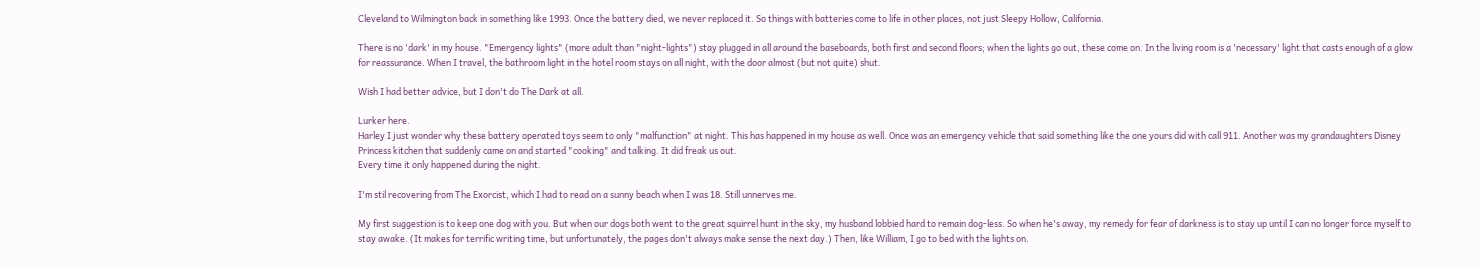Cleveland to Wilmington back in something like 1993. Once the battery died, we never replaced it. So things with batteries come to life in other places, not just Sleepy Hollow, California.

There is no 'dark' in my house. "Emergency lights" (more adult than "night-lights") stay plugged in all around the baseboards, both first and second floors; when the lights go out, these come on. In the living room is a 'necessary' light that casts enough of a glow for reassurance. When I travel, the bathroom light in the hotel room stays on all night, with the door almost (but not quite) shut.

Wish I had better advice, but I don't do The Dark at all.

Lurker here.
Harley I just wonder why these battery operated toys seem to only "malfunction" at night. This has happened in my house as well. Once was an emergency vehicle that said something like the one yours did with call 911. Another was my grandaughters Disney Princess kitchen that suddenly came on and started "cooking" and talking. It did freak us out.
Every time it only happened during the night.

I'm stil recovering from The Exorcist, which I had to read on a sunny beach when I was 18. Still unnerves me.

My first suggestion is to keep one dog with you. But when our dogs both went to the great squirrel hunt in the sky, my husband lobbied hard to remain dog-less. So when he's away, my remedy for fear of darkness is to stay up until I can no longer force myself to stay awake. (It makes for terrific writing time, but unfortunately, the pages don't always make sense the next day.) Then, like William, I go to bed with the lights on.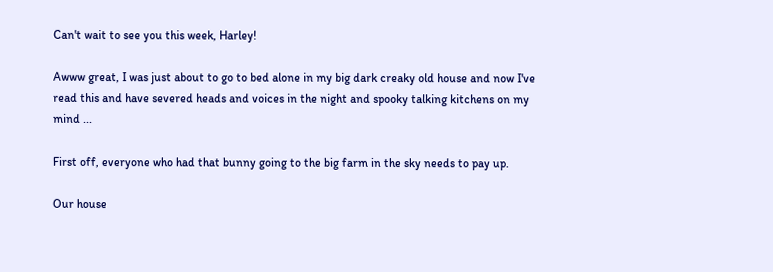Can't wait to see you this week, Harley!

Awww great, I was just about to go to bed alone in my big dark creaky old house and now I've read this and have severed heads and voices in the night and spooky talking kitchens on my mind ...

First off, everyone who had that bunny going to the big farm in the sky needs to pay up.

Our house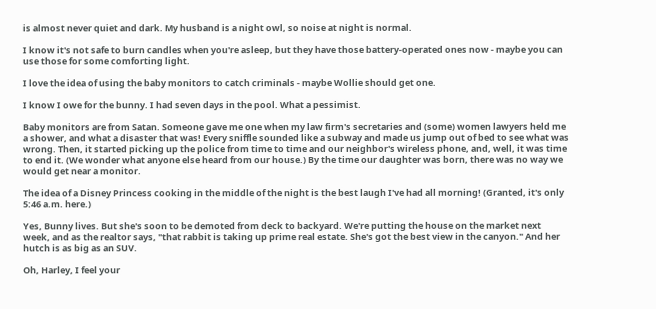is almost never quiet and dark. My husband is a night owl, so noise at night is normal.

I know it's not safe to burn candles when you're asleep, but they have those battery-operated ones now - maybe you can use those for some comforting light.

I love the idea of using the baby monitors to catch criminals - maybe Wollie should get one.

I know I owe for the bunny. I had seven days in the pool. What a pessimist.

Baby monitors are from Satan. Someone gave me one when my law firm's secretaries and (some) women lawyers held me a shower, and what a disaster that was! Every sniffle sounded like a subway and made us jump out of bed to see what was wrong. Then, it started picking up the police from time to time and our neighbor's wireless phone, and, well, it was time to end it. (We wonder what anyone else heard from our house.) By the time our daughter was born, there was no way we would get near a monitor.

The idea of a Disney Princess cooking in the middle of the night is the best laugh I've had all morning! (Granted, it's only 5:46 a.m. here.)

Yes, Bunny lives. But she's soon to be demoted from deck to backyard. We're putting the house on the market next week, and as the realtor says, "that rabbit is taking up prime real estate. She's got the best view in the canyon." And her hutch is as big as an SUV.

Oh, Harley, I feel your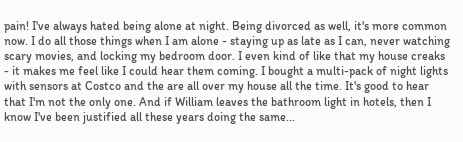pain! I've always hated being alone at night. Being divorced as well, it's more common now. I do all those things when I am alone - staying up as late as I can, never watching scary movies, and locking my bedroom door. I even kind of like that my house creaks - it makes me feel like I could hear them coming. I bought a multi-pack of night lights with sensors at Costco and the are all over my house all the time. It's good to hear that I'm not the only one. And if William leaves the bathroom light in hotels, then I know I've been justified all these years doing the same...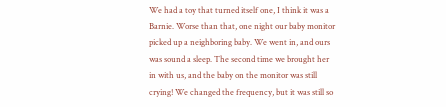We had a toy that turned itself one, I think it was a Barnie. Worse than that, one night our baby monitor picked up a neighboring baby. We went in, and ours was sound a sleep. The second time we brought her in with us, and the baby on the monitor was still crying! We changed the frequency, but it was still so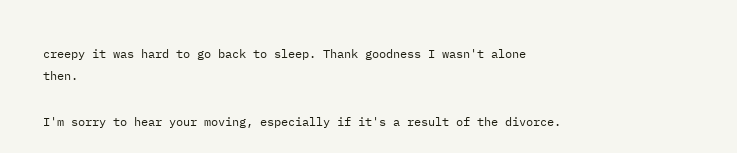creepy it was hard to go back to sleep. Thank goodness I wasn't alone then.

I'm sorry to hear your moving, especially if it's a result of the divorce.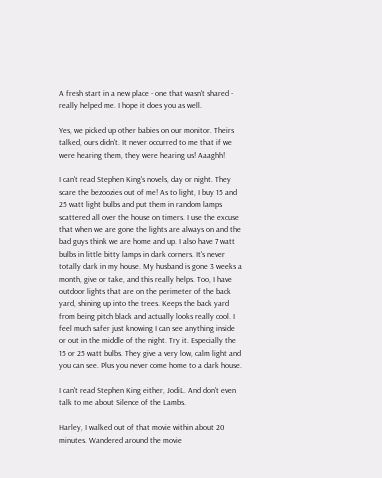A fresh start in a new place - one that wasn't shared - really helped me. I hope it does you as well.

Yes, we picked up other babies on our monitor. Theirs talked, ours didn't. It never occurred to me that if we were hearing them, they were hearing us! Aaaghh!

I can't read Stephen King's novels, day or night. They scare the bezoozies out of me! As to light, I buy 15 and 25 watt light bulbs and put them in random lamps scattered all over the house on timers. I use the excuse that when we are gone the lights are always on and the bad guys think we are home and up. I also have 7 watt bulbs in little bitty lamps in dark corners. It's never totally dark in my house. My husband is gone 3 weeks a month, give or take, and this really helps. Too, I have outdoor lights that are on the perimeter of the back yard, shining up into the trees. Keeps the back yard from being pitch black and actually looks really cool. I feel much safer just knowing I can see anything inside or out in the middle of the night. Try it. Especially the 15 or 25 watt bulbs. They give a very low, calm light and you can see. Plus you never come home to a dark house.

I can't read Stephen King either, JodiL. And don't even talk to me about Silence of the Lambs.

Harley, I walked out of that movie within about 20 minutes. Wandered around the movie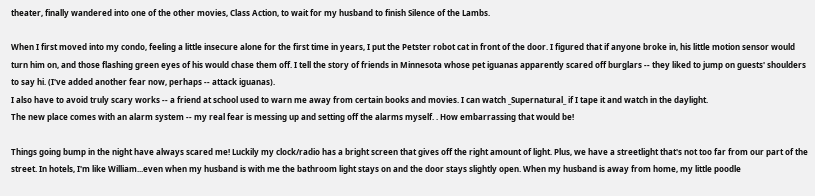theater, finally wandered into one of the other movies, Class Action, to wait for my husband to finish Silence of the Lambs.

When I first moved into my condo, feeling a little insecure alone for the first time in years, I put the Petster robot cat in front of the door. I figured that if anyone broke in, his little motion sensor would turn him on, and those flashing green eyes of his would chase them off. I tell the story of friends in Minnesota whose pet iguanas apparently scared off burglars -- they liked to jump on guests' shoulders to say hi. (I've added another fear now, perhaps -- attack iguanas).
I also have to avoid truly scary works -- a friend at school used to warn me away from certain books and movies. I can watch _Supernatural_ if I tape it and watch in the daylight.
The new place comes with an alarm system -- my real fear is messing up and setting off the alarms myself. . How embarrassing that would be!

Things going bump in the night have always scared me! Luckily my clock/radio has a bright screen that gives off the right amount of light. Plus, we have a streetlight that's not too far from our part of the street. In hotels, I'm like William...even when my husband is with me the bathroom light stays on and the door stays slightly open. When my husband is away from home, my little poodle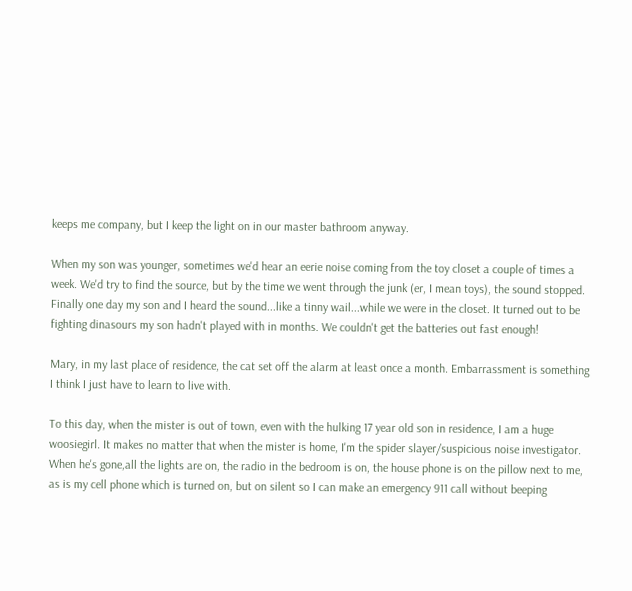keeps me company, but I keep the light on in our master bathroom anyway.

When my son was younger, sometimes we'd hear an eerie noise coming from the toy closet a couple of times a week. We'd try to find the source, but by the time we went through the junk (er, I mean toys), the sound stopped. Finally one day my son and I heard the sound...like a tinny wail...while we were in the closet. It turned out to be fighting dinasours my son hadn't played with in months. We couldn't get the batteries out fast enough!

Mary, in my last place of residence, the cat set off the alarm at least once a month. Embarrassment is something I think I just have to learn to live with.

To this day, when the mister is out of town, even with the hulking 17 year old son in residence, I am a huge woosiegirl. It makes no matter that when the mister is home, I'm the spider slayer/suspicious noise investigator. When he's gone,all the lights are on, the radio in the bedroom is on, the house phone is on the pillow next to me, as is my cell phone which is turned on, but on silent so I can make an emergency 911 call without beeping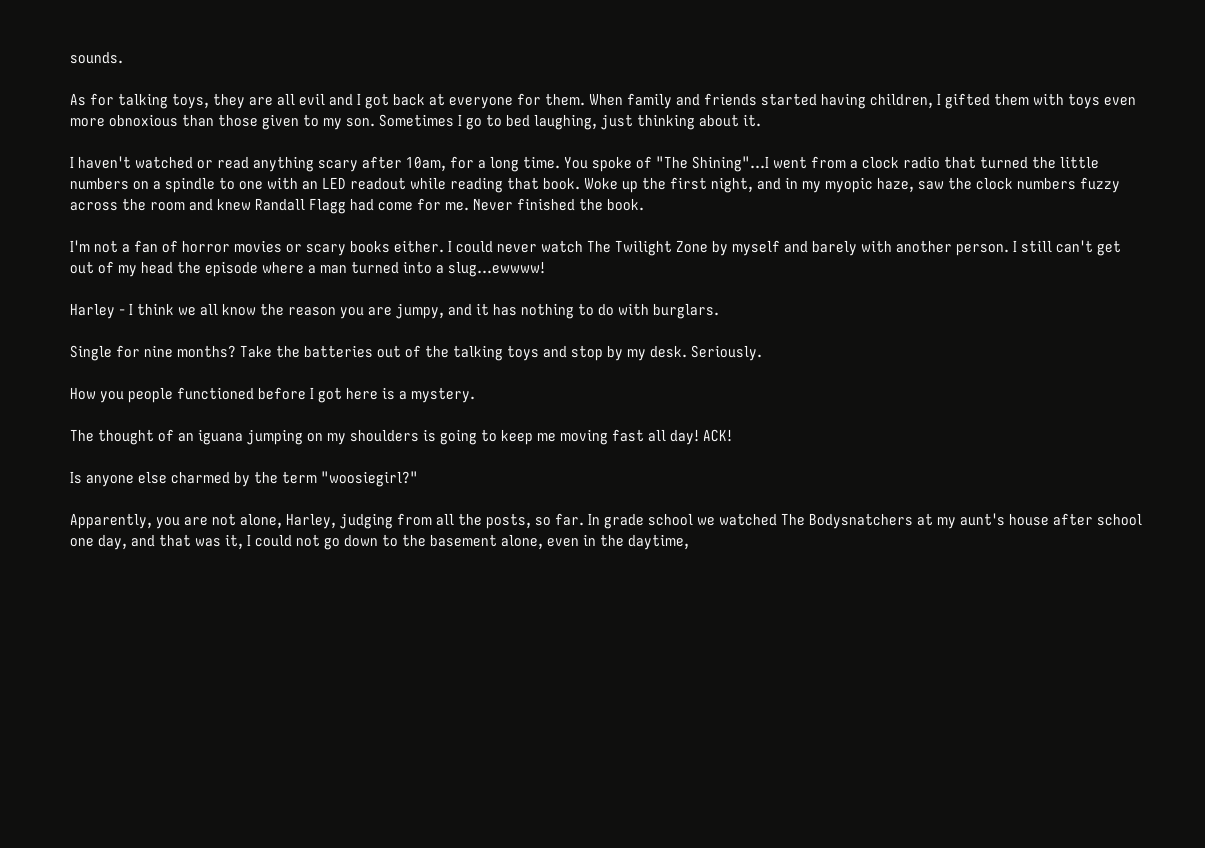sounds.

As for talking toys, they are all evil and I got back at everyone for them. When family and friends started having children, I gifted them with toys even more obnoxious than those given to my son. Sometimes I go to bed laughing, just thinking about it.

I haven't watched or read anything scary after 10am, for a long time. You spoke of "The Shining"...I went from a clock radio that turned the little numbers on a spindle to one with an LED readout while reading that book. Woke up the first night, and in my myopic haze, saw the clock numbers fuzzy across the room and knew Randall Flagg had come for me. Never finished the book.

I'm not a fan of horror movies or scary books either. I could never watch The Twilight Zone by myself and barely with another person. I still can't get out of my head the episode where a man turned into a slug...ewwww!

Harley - I think we all know the reason you are jumpy, and it has nothing to do with burglars.

Single for nine months? Take the batteries out of the talking toys and stop by my desk. Seriously.

How you people functioned before I got here is a mystery.

The thought of an iguana jumping on my shoulders is going to keep me moving fast all day! ACK!

Is anyone else charmed by the term "woosiegirl?"

Apparently, you are not alone, Harley, judging from all the posts, so far. In grade school we watched The Bodysnatchers at my aunt's house after school one day, and that was it, I could not go down to the basement alone, even in the daytime,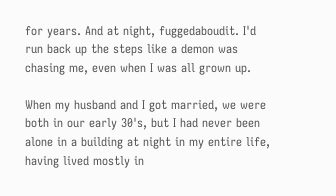for years. And at night, fuggedaboudit. I'd run back up the steps like a demon was chasing me, even when I was all grown up.

When my husband and I got married, we were both in our early 30's, but I had never been alone in a building at night in my entire life, having lived mostly in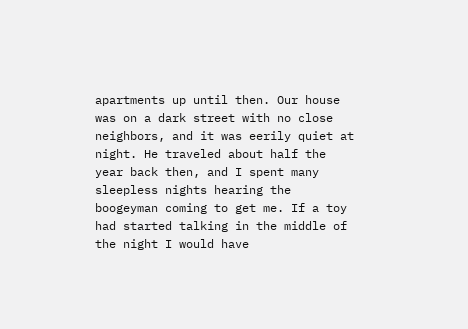apartments up until then. Our house was on a dark street with no close neighbors, and it was eerily quiet at night. He traveled about half the year back then, and I spent many sleepless nights hearing the boogeyman coming to get me. If a toy had started talking in the middle of the night I would have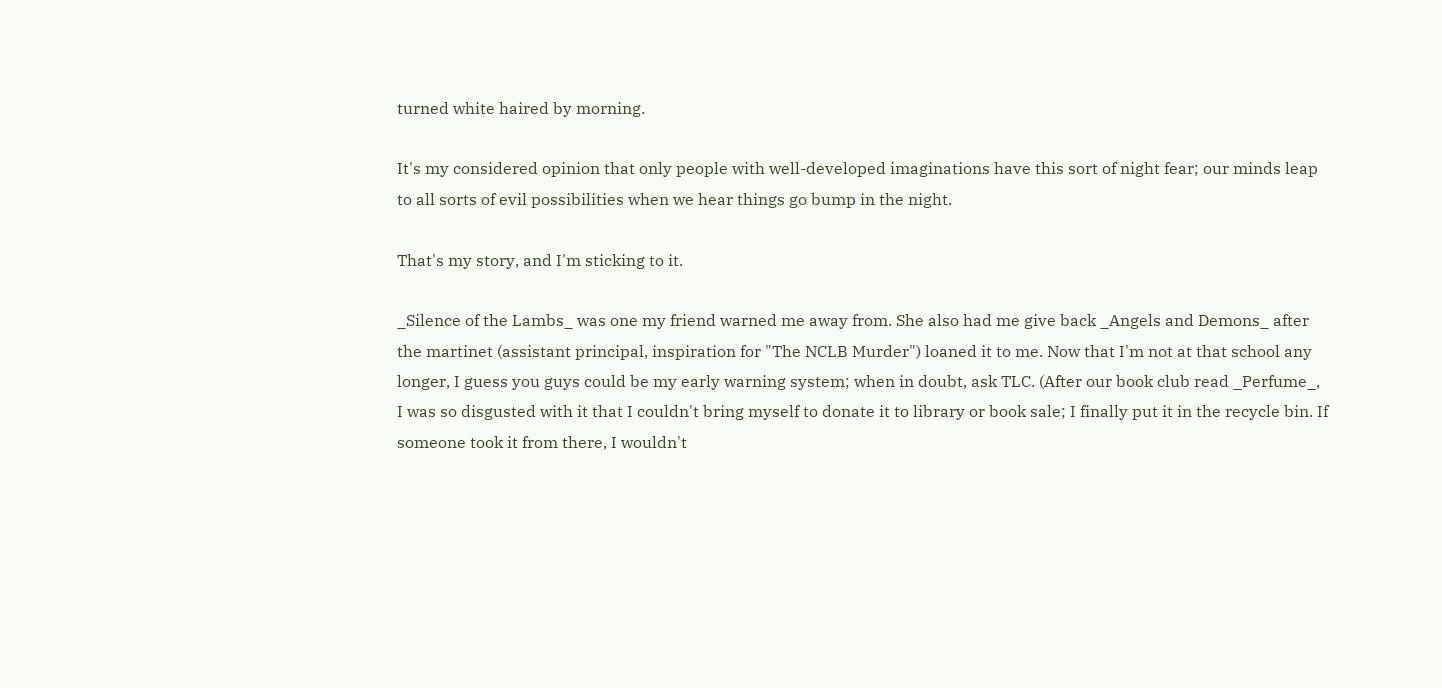turned white haired by morning.

It's my considered opinion that only people with well-developed imaginations have this sort of night fear; our minds leap to all sorts of evil possibilities when we hear things go bump in the night.

That's my story, and I'm sticking to it.

_Silence of the Lambs_ was one my friend warned me away from. She also had me give back _Angels and Demons_ after the martinet (assistant principal, inspiration for "The NCLB Murder") loaned it to me. Now that I'm not at that school any longer, I guess you guys could be my early warning system; when in doubt, ask TLC. (After our book club read _Perfume_, I was so disgusted with it that I couldn't bring myself to donate it to library or book sale; I finally put it in the recycle bin. If someone took it from there, I wouldn't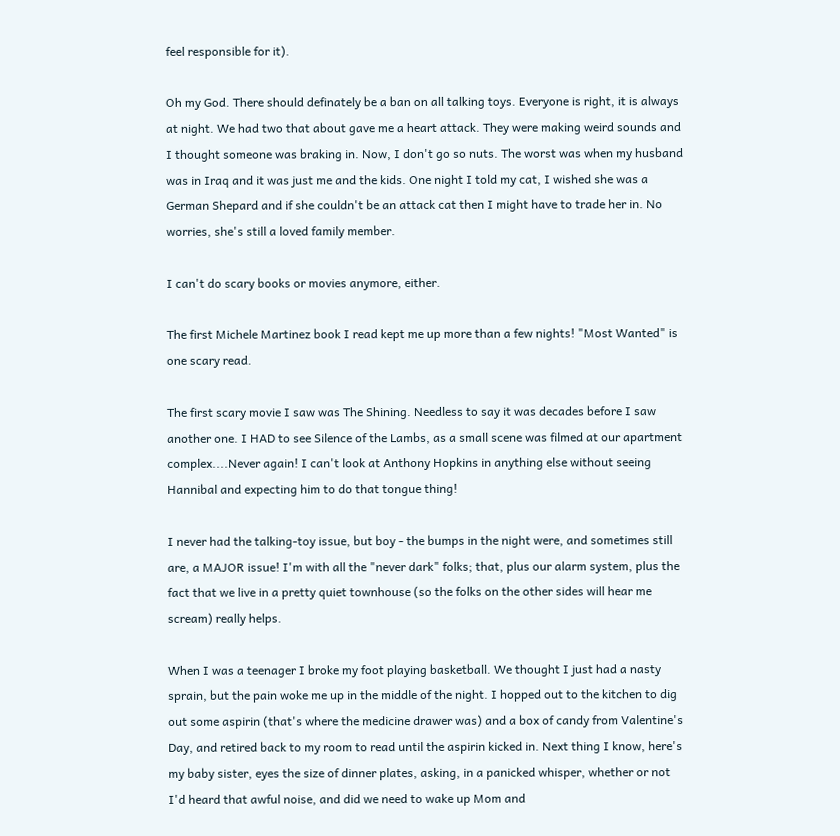feel responsible for it).

Oh my God. There should definately be a ban on all talking toys. Everyone is right, it is always at night. We had two that about gave me a heart attack. They were making weird sounds and I thought someone was braking in. Now, I don't go so nuts. The worst was when my husband was in Iraq and it was just me and the kids. One night I told my cat, I wished she was a German Shepard and if she couldn't be an attack cat then I might have to trade her in. No worries, she's still a loved family member.

I can't do scary books or movies anymore, either.

The first Michele Martinez book I read kept me up more than a few nights! "Most Wanted" is one scary read.

The first scary movie I saw was The Shining. Needless to say it was decades before I saw another one. I HAD to see Silence of the Lambs, as a small scene was filmed at our apartment complex....Never again! I can't look at Anthony Hopkins in anything else without seeing Hannibal and expecting him to do that tongue thing!

I never had the talking-toy issue, but boy - the bumps in the night were, and sometimes still are, a MAJOR issue! I'm with all the "never dark" folks; that, plus our alarm system, plus the fact that we live in a pretty quiet townhouse (so the folks on the other sides will hear me scream) really helps.

When I was a teenager I broke my foot playing basketball. We thought I just had a nasty sprain, but the pain woke me up in the middle of the night. I hopped out to the kitchen to dig out some aspirin (that's where the medicine drawer was) and a box of candy from Valentine's Day, and retired back to my room to read until the aspirin kicked in. Next thing I know, here's my baby sister, eyes the size of dinner plates, asking, in a panicked whisper, whether or not I'd heard that awful noise, and did we need to wake up Mom and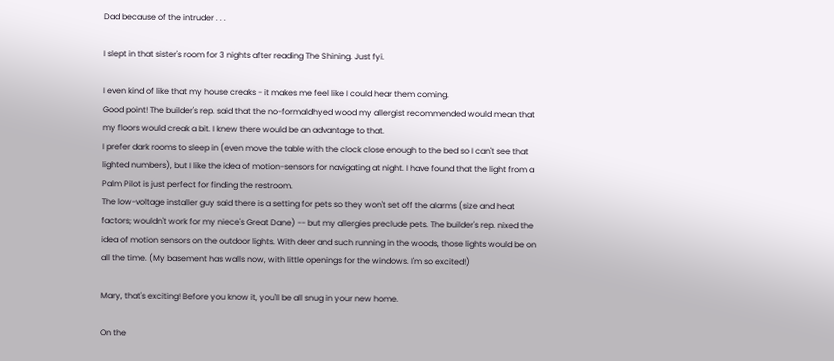Dad because of the intruder . . .

I slept in that sister's room for 3 nights after reading The Shining. Just fyi.

I even kind of like that my house creaks - it makes me feel like I could hear them coming.
Good point! The builder's rep. said that the no-formaldhyed wood my allergist recommended would mean that my floors would creak a bit. I knew there would be an advantage to that.
I prefer dark rooms to sleep in (even move the table with the clock close enough to the bed so I can't see that lighted numbers), but I like the idea of motion-sensors for navigating at night. I have found that the light from a Palm Pilot is just perfect for finding the restroom.
The low-voltage installer guy said there is a setting for pets so they won't set off the alarms (size and heat factors; wouldn't work for my niece's Great Dane) -- but my allergies preclude pets. The builder's rep. nixed the idea of motion sensors on the outdoor lights. With deer and such running in the woods, those lights would be on all the time. (My basement has walls now, with little openings for the windows. I'm so excited!)

Mary, that's exciting! Before you know it, you'll be all snug in your new home.

On the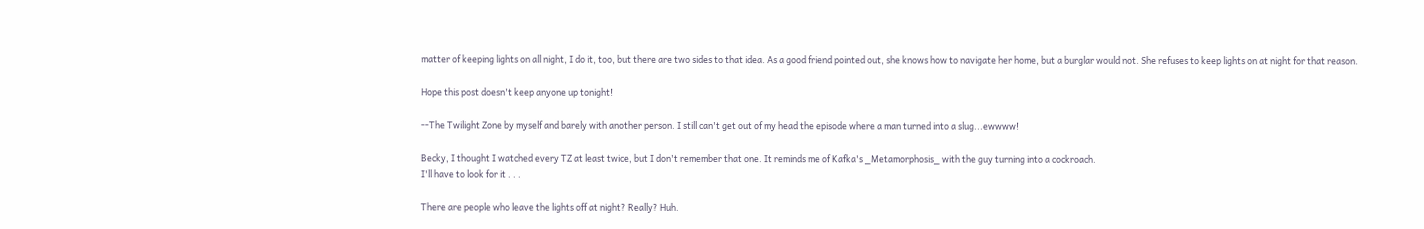matter of keeping lights on all night, I do it, too, but there are two sides to that idea. As a good friend pointed out, she knows how to navigate her home, but a burglar would not. She refuses to keep lights on at night for that reason.

Hope this post doesn't keep anyone up tonight!

--The Twilight Zone by myself and barely with another person. I still can't get out of my head the episode where a man turned into a slug...ewwww!

Becky, I thought I watched every TZ at least twice, but I don't remember that one. It reminds me of Kafka's _Metamorphosis_ with the guy turning into a cockroach.
I'll have to look for it . . .

There are people who leave the lights off at night? Really? Huh.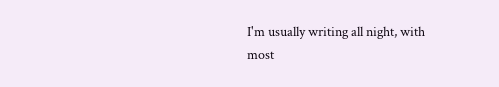I'm usually writing all night, with most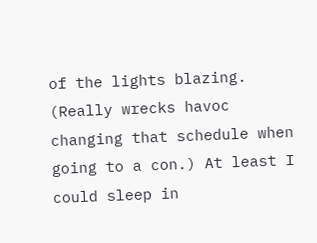of the lights blazing. (Really wrecks havoc changing that schedule when going to a con.) At least I could sleep in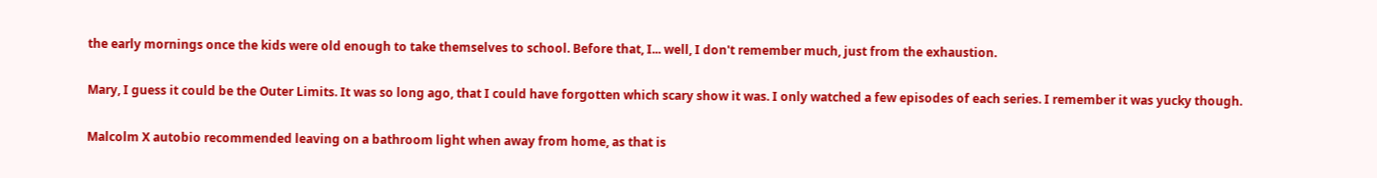the early mornings once the kids were old enough to take themselves to school. Before that, I... well, I don't remember much, just from the exhaustion.

Mary, I guess it could be the Outer Limits. It was so long ago, that I could have forgotten which scary show it was. I only watched a few episodes of each series. I remember it was yucky though.

Malcolm X autobio recommended leaving on a bathroom light when away from home, as that is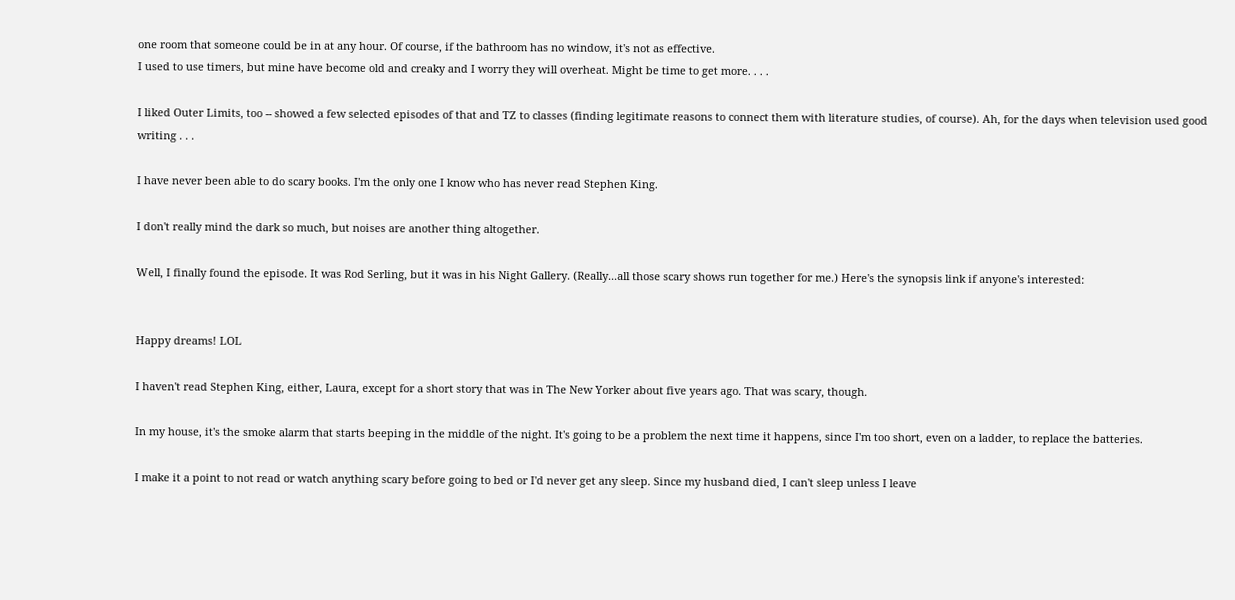one room that someone could be in at any hour. Of course, if the bathroom has no window, it's not as effective.
I used to use timers, but mine have become old and creaky and I worry they will overheat. Might be time to get more. . . .

I liked Outer Limits, too -- showed a few selected episodes of that and TZ to classes (finding legitimate reasons to connect them with literature studies, of course). Ah, for the days when television used good writing . . .

I have never been able to do scary books. I'm the only one I know who has never read Stephen King.

I don't really mind the dark so much, but noises are another thing altogether.

Well, I finally found the episode. It was Rod Serling, but it was in his Night Gallery. (Really...all those scary shows run together for me.) Here's the synopsis link if anyone's interested:


Happy dreams! LOL

I haven't read Stephen King, either, Laura, except for a short story that was in The New Yorker about five years ago. That was scary, though.

In my house, it's the smoke alarm that starts beeping in the middle of the night. It's going to be a problem the next time it happens, since I'm too short, even on a ladder, to replace the batteries.

I make it a point to not read or watch anything scary before going to bed or I'd never get any sleep. Since my husband died, I can't sleep unless I leave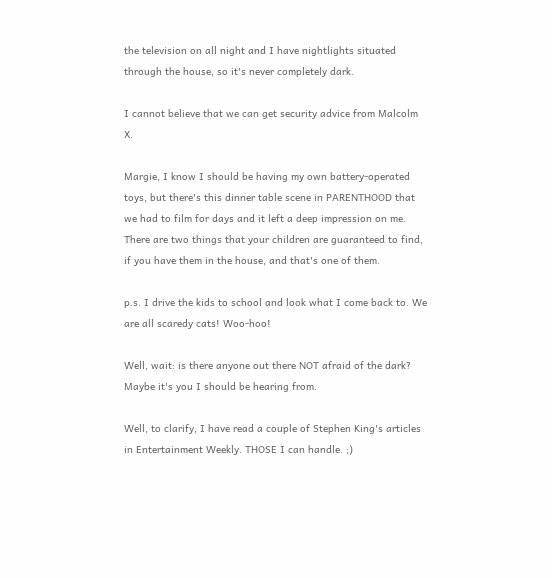the television on all night and I have nightlights situated through the house, so it's never completely dark.

I cannot believe that we can get security advice from Malcolm X.

Margie, I know I should be having my own battery-operated toys, but there's this dinner table scene in PARENTHOOD that we had to film for days and it left a deep impression on me. There are two things that your children are guaranteed to find, if you have them in the house, and that's one of them.

p.s. I drive the kids to school and look what I come back to. We are all scaredy cats! Woo-hoo!

Well, wait: is there anyone out there NOT afraid of the dark? Maybe it's you I should be hearing from.

Well, to clarify, I have read a couple of Stephen King's articles in Entertainment Weekly. THOSE I can handle. ;)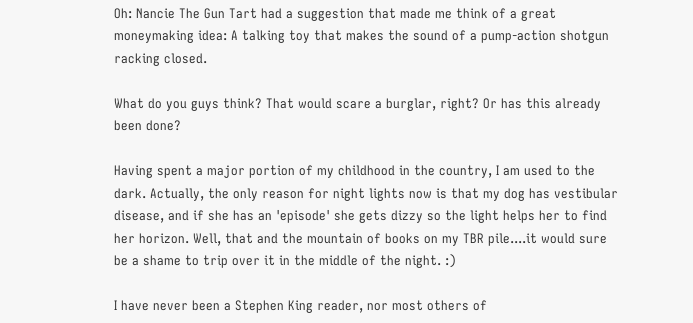Oh: Nancie The Gun Tart had a suggestion that made me think of a great moneymaking idea: A talking toy that makes the sound of a pump-action shotgun racking closed.

What do you guys think? That would scare a burglar, right? Or has this already been done?

Having spent a major portion of my childhood in the country, I am used to the dark. Actually, the only reason for night lights now is that my dog has vestibular disease, and if she has an 'episode' she gets dizzy so the light helps her to find her horizon. Well, that and the mountain of books on my TBR pile....it would sure be a shame to trip over it in the middle of the night. :)

I have never been a Stephen King reader, nor most others of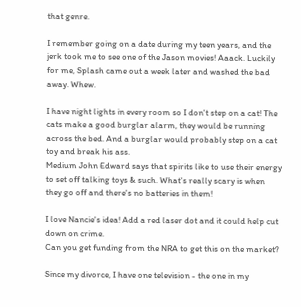that genre.

I remember going on a date during my teen years, and the jerk took me to see one of the Jason movies! Aaack. Luckily for me, Splash came out a week later and washed the bad away. Whew.

I have night lights in every room so I don't step on a cat! The cats make a good burglar alarm, they would be running across the bed. And a burglar would probably step on a cat toy and break his ass.
Medium John Edward says that spirits like to use their energy to set off talking toys & such. What's really scary is when they go off and there's no batteries in them!

I love Nancie's idea! Add a red laser dot and it could help cut down on crime.
Can you get funding from the NRA to get this on the market?

Since my divorce, I have one television - the one in my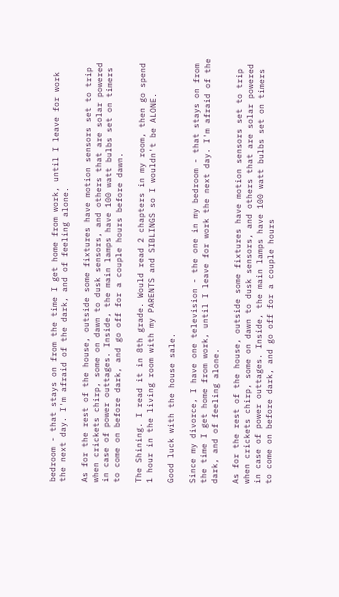bedroom - that stays on from the time I get home from work, until I leave for work the next day. I'm afraid of the dark, and of feeling alone.

As for the rest of the house, outside some fixtures have motion sensors set to trip when crickets chirp, some on dawn to dusk sensors, and others that are solar powered in case of power outtages. Inside, the main lamps have 100 watt bulbs set on timers to come on before dark, and go off for a couple hours before dawn.

The Shining. I read it in 8th grade. Would read 2 chapters in my room, then go spend 1 hour in the living room with my PARENTS and SIBLINGS so I wouldn't be ALONE.

Good luck with the house sale.

Since my divorce, I have one television - the one in my bedroom - that stays on from the time I get home from work, until I leave for work the next day. I'm afraid of the dark, and of feeling alone.

As for the rest of the house, outside some fixtures have motion sensors set to trip when crickets chirp, some on dawn to dusk sensors, and others that are solar powered in case of power outtages. Inside, the main lamps have 100 watt bulbs set on timers to come on before dark, and go off for a couple hours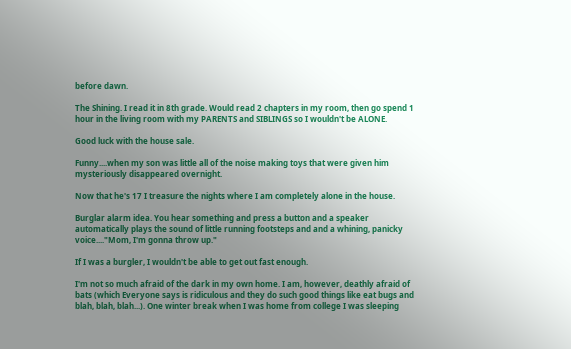before dawn.

The Shining. I read it in 8th grade. Would read 2 chapters in my room, then go spend 1 hour in the living room with my PARENTS and SIBLINGS so I wouldn't be ALONE.

Good luck with the house sale.

Funny....when my son was little all of the noise making toys that were given him mysteriously disappeared overnight.

Now that he's 17 I treasure the nights where I am completely alone in the house.

Burglar alarm idea. You hear something and press a button and a speaker automatically plays the sound of little running footsteps and and a whining, panicky voice...."Mom, I'm gonna throw up."

If I was a burgler, I wouldn't be able to get out fast enough.

I'm not so much afraid of the dark in my own home. I am, however, deathly afraid of bats (which Everyone says is ridiculous and they do such good things like eat bugs and blah, blah, blah...). One winter break when I was home from college I was sleeping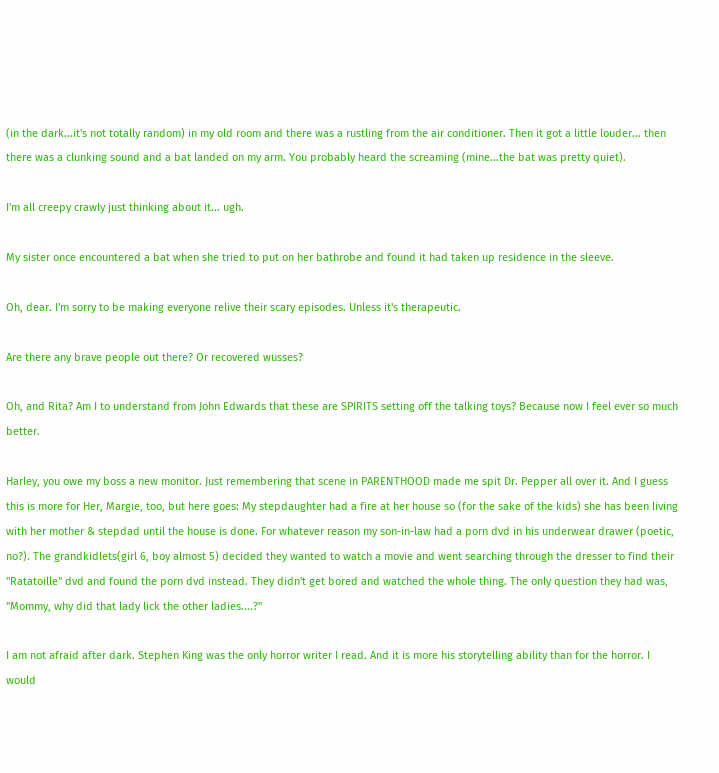(in the dark...it's not totally random) in my old room and there was a rustling from the air conditioner. Then it got a little louder... then there was a clunking sound and a bat landed on my arm. You probably heard the screaming (mine...the bat was pretty quiet).

I'm all creepy crawly just thinking about it... ugh.

My sister once encountered a bat when she tried to put on her bathrobe and found it had taken up residence in the sleeve.

Oh, dear. I'm sorry to be making everyone relive their scary episodes. Unless it's therapeutic.

Are there any brave people out there? Or recovered wusses?

Oh, and Rita? Am I to understand from John Edwards that these are SPIRITS setting off the talking toys? Because now I feel ever so much better.

Harley, you owe my boss a new monitor. Just remembering that scene in PARENTHOOD made me spit Dr. Pepper all over it. And I guess this is more for Her, Margie, too, but here goes: My stepdaughter had a fire at her house so (for the sake of the kids) she has been living with her mother & stepdad until the house is done. For whatever reason my son-in-law had a porn dvd in his underwear drawer (poetic, no?). The grandkidlets(girl 6, boy almost 5) decided they wanted to watch a movie and went searching through the dresser to find their "Ratatoille" dvd and found the porn dvd instead. They didn't get bored and watched the whole thing. The only question they had was, "Mommy, why did that lady lick the other ladies....?"

I am not afraid after dark. Stephen King was the only horror writer I read. And it is more his storytelling ability than for the horror. I would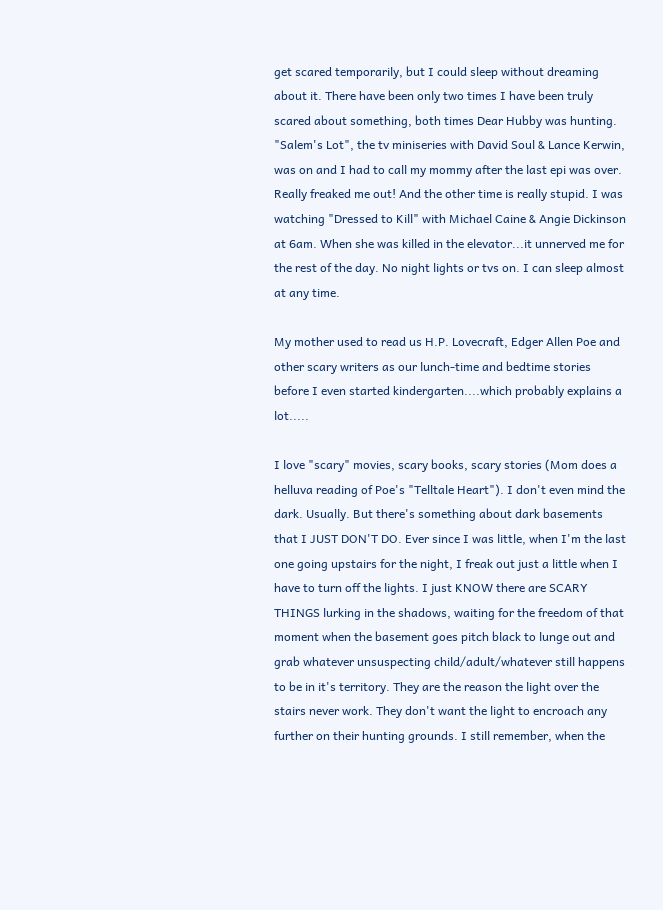get scared temporarily, but I could sleep without dreaming about it. There have been only two times I have been truly scared about something, both times Dear Hubby was hunting. "Salem's Lot", the tv miniseries with David Soul & Lance Kerwin, was on and I had to call my mommy after the last epi was over. Really freaked me out! And the other time is really stupid. I was watching "Dressed to Kill" with Michael Caine & Angie Dickinson at 6am. When she was killed in the elevator...it unnerved me for the rest of the day. No night lights or tvs on. I can sleep almost at any time.

My mother used to read us H.P. Lovecraft, Edger Allen Poe and other scary writers as our lunch-time and bedtime stories before I even started kindergarten....which probably explains a lot.....

I love "scary" movies, scary books, scary stories (Mom does a helluva reading of Poe's "Telltale Heart"). I don't even mind the dark. Usually. But there's something about dark basements that I JUST DON'T DO. Ever since I was little, when I'm the last one going upstairs for the night, I freak out just a little when I have to turn off the lights. I just KNOW there are SCARY THINGS lurking in the shadows, waiting for the freedom of that moment when the basement goes pitch black to lunge out and grab whatever unsuspecting child/adult/whatever still happens to be in it's territory. They are the reason the light over the stairs never work. They don't want the light to encroach any further on their hunting grounds. I still remember, when the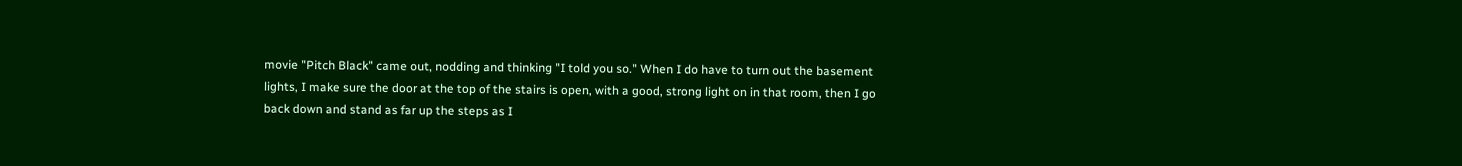movie "Pitch Black" came out, nodding and thinking "I told you so." When I do have to turn out the basement lights, I make sure the door at the top of the stairs is open, with a good, strong light on in that room, then I go back down and stand as far up the steps as I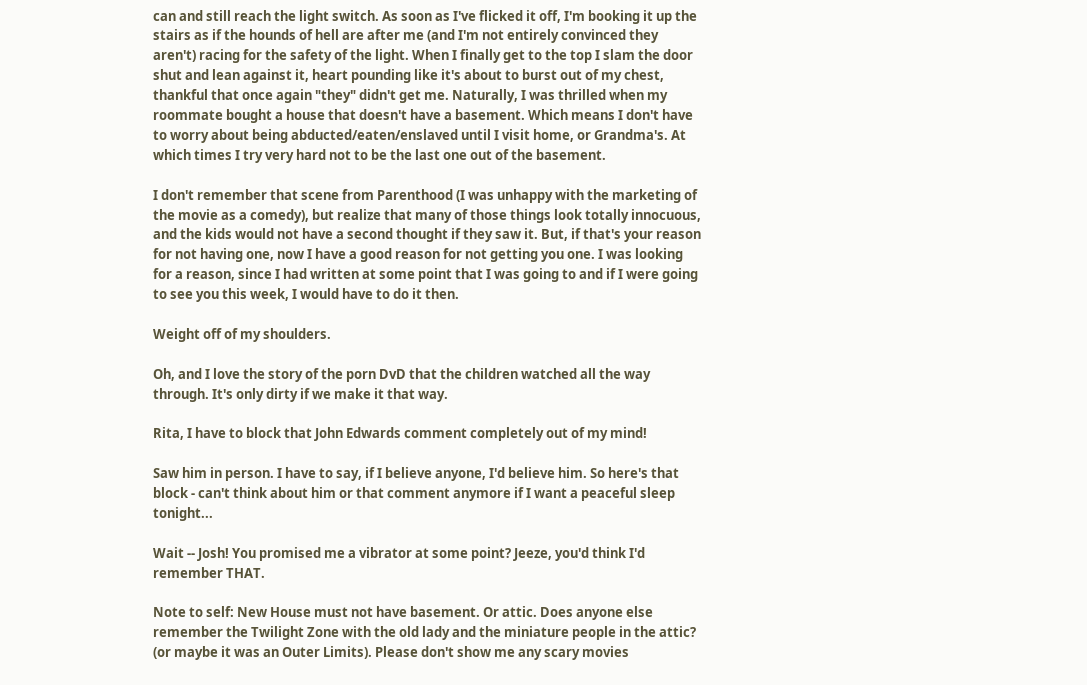can and still reach the light switch. As soon as I've flicked it off, I'm booking it up the stairs as if the hounds of hell are after me (and I'm not entirely convinced they aren't) racing for the safety of the light. When I finally get to the top I slam the door shut and lean against it, heart pounding like it's about to burst out of my chest, thankful that once again "they" didn't get me. Naturally, I was thrilled when my roommate bought a house that doesn't have a basement. Which means I don't have to worry about being abducted/eaten/enslaved until I visit home, or Grandma's. At which times I try very hard not to be the last one out of the basement.

I don't remember that scene from Parenthood (I was unhappy with the marketing of the movie as a comedy), but realize that many of those things look totally innocuous, and the kids would not have a second thought if they saw it. But, if that's your reason for not having one, now I have a good reason for not getting you one. I was looking for a reason, since I had written at some point that I was going to and if I were going to see you this week, I would have to do it then.

Weight off of my shoulders.

Oh, and I love the story of the porn DvD that the children watched all the way through. It's only dirty if we make it that way.

Rita, I have to block that John Edwards comment completely out of my mind!

Saw him in person. I have to say, if I believe anyone, I'd believe him. So here's that block - can't think about him or that comment anymore if I want a peaceful sleep tonight...

Wait -- Josh! You promised me a vibrator at some point? Jeeze, you'd think I'd remember THAT.

Note to self: New House must not have basement. Or attic. Does anyone else remember the Twilight Zone with the old lady and the miniature people in the attic? (or maybe it was an Outer Limits). Please don't show me any scary movies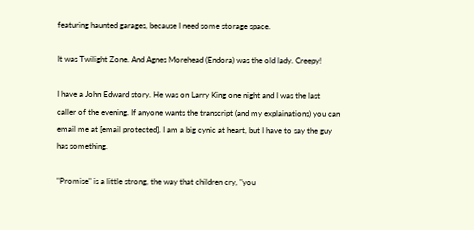featuring haunted garages, because I need some storage space.

It was Twilight Zone. And Agnes Morehead (Endora) was the old lady. Creepy!

I have a John Edward story. He was on Larry King one night and I was the last caller of the evening. If anyone wants the transcript (and my explainations) you can email me at [email protected]. I am a big cynic at heart, but I have to say the guy has something.

"Promise" is a little strong, the way that children cry, "you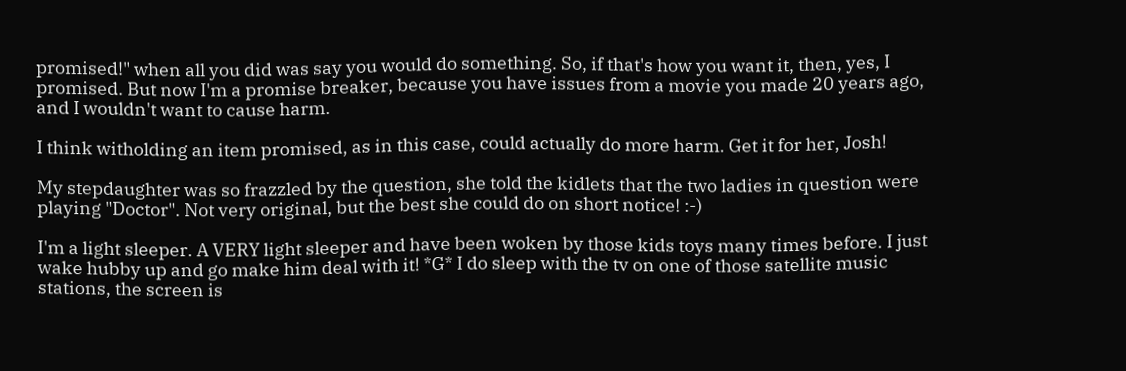promised!" when all you did was say you would do something. So, if that's how you want it, then, yes, I promised. But now I'm a promise breaker, because you have issues from a movie you made 20 years ago, and I wouldn't want to cause harm.

I think witholding an item promised, as in this case, could actually do more harm. Get it for her, Josh!

My stepdaughter was so frazzled by the question, she told the kidlets that the two ladies in question were playing "Doctor". Not very original, but the best she could do on short notice! :-)

I'm a light sleeper. A VERY light sleeper and have been woken by those kids toys many times before. I just wake hubby up and go make him deal with it! *G* I do sleep with the tv on one of those satellite music stations, the screen is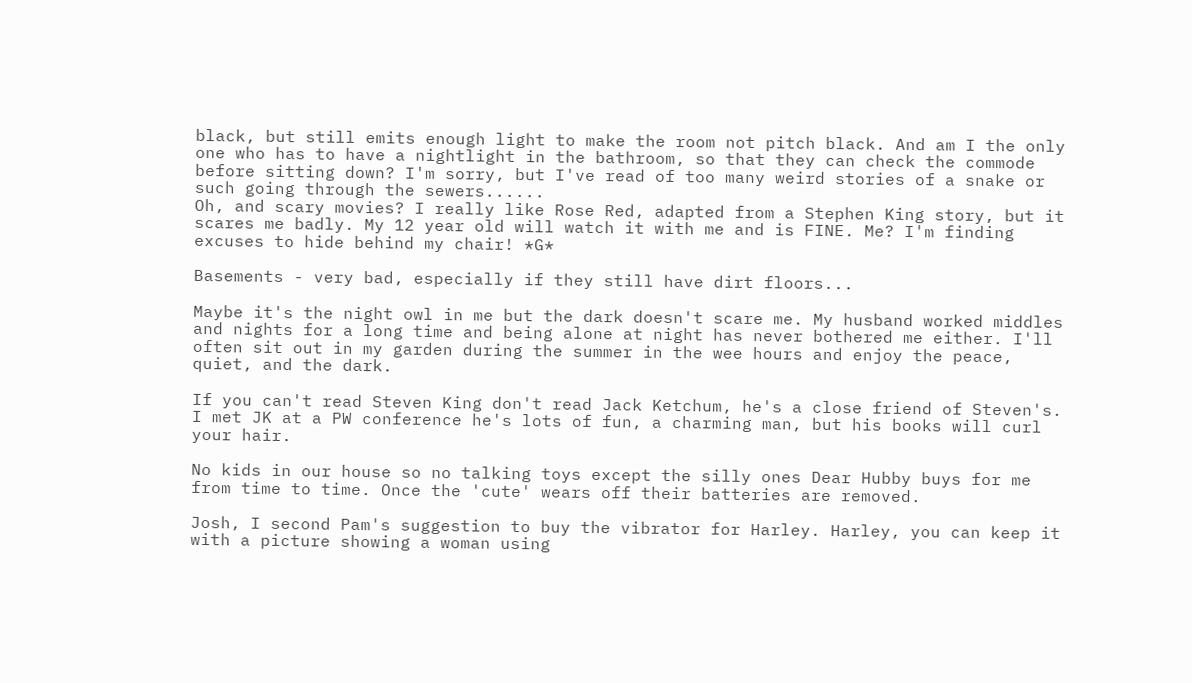black, but still emits enough light to make the room not pitch black. And am I the only one who has to have a nightlight in the bathroom, so that they can check the commode before sitting down? I'm sorry, but I've read of too many weird stories of a snake or such going through the sewers......
Oh, and scary movies? I really like Rose Red, adapted from a Stephen King story, but it scares me badly. My 12 year old will watch it with me and is FINE. Me? I'm finding excuses to hide behind my chair! *G*

Basements - very bad, especially if they still have dirt floors...

Maybe it's the night owl in me but the dark doesn't scare me. My husband worked middles and nights for a long time and being alone at night has never bothered me either. I'll often sit out in my garden during the summer in the wee hours and enjoy the peace, quiet, and the dark.

If you can't read Steven King don't read Jack Ketchum, he's a close friend of Steven's. I met JK at a PW conference he's lots of fun, a charming man, but his books will curl your hair.

No kids in our house so no talking toys except the silly ones Dear Hubby buys for me from time to time. Once the 'cute' wears off their batteries are removed.

Josh, I second Pam's suggestion to buy the vibrator for Harley. Harley, you can keep it with a picture showing a woman using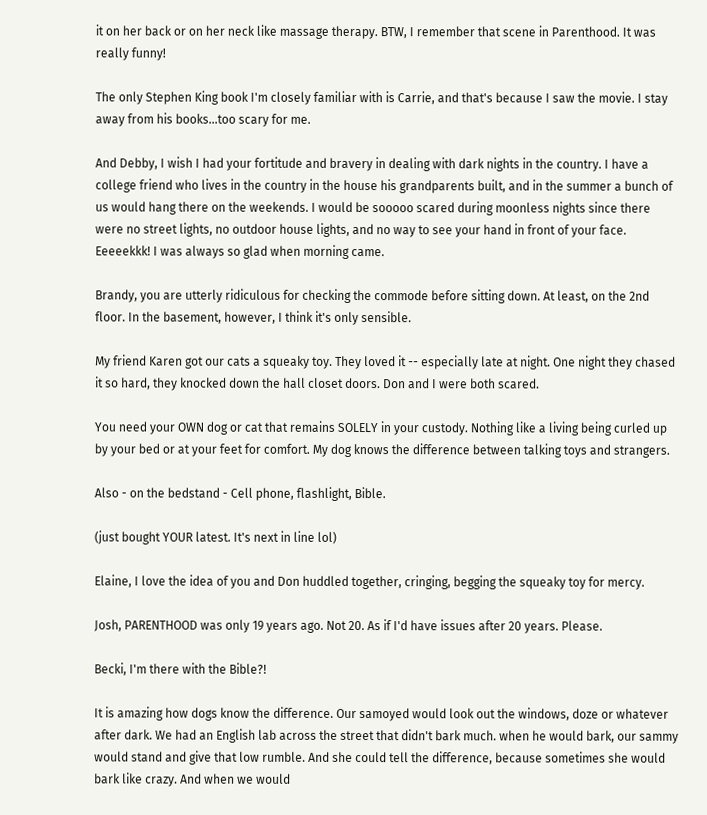it on her back or on her neck like massage therapy. BTW, I remember that scene in Parenthood. It was really funny!

The only Stephen King book I'm closely familiar with is Carrie, and that's because I saw the movie. I stay away from his books...too scary for me.

And Debby, I wish I had your fortitude and bravery in dealing with dark nights in the country. I have a college friend who lives in the country in the house his grandparents built, and in the summer a bunch of us would hang there on the weekends. I would be sooooo scared during moonless nights since there were no street lights, no outdoor house lights, and no way to see your hand in front of your face. Eeeeekkk! I was always so glad when morning came.

Brandy, you are utterly ridiculous for checking the commode before sitting down. At least, on the 2nd floor. In the basement, however, I think it's only sensible.

My friend Karen got our cats a squeaky toy. They loved it -- especially late at night. One night they chased it so hard, they knocked down the hall closet doors. Don and I were both scared.

You need your OWN dog or cat that remains SOLELY in your custody. Nothing like a living being curled up by your bed or at your feet for comfort. My dog knows the difference between talking toys and strangers.

Also - on the bedstand - Cell phone, flashlight, Bible.

(just bought YOUR latest. It's next in line lol)

Elaine, I love the idea of you and Don huddled together, cringing, begging the squeaky toy for mercy.

Josh, PARENTHOOD was only 19 years ago. Not 20. As if I'd have issues after 20 years. Please.

Becki, I'm there with the Bible?!

It is amazing how dogs know the difference. Our samoyed would look out the windows, doze or whatever after dark. We had an English lab across the street that didn't bark much. when he would bark, our sammy would stand and give that low rumble. And she could tell the difference, because sometimes she would bark like crazy. And when we would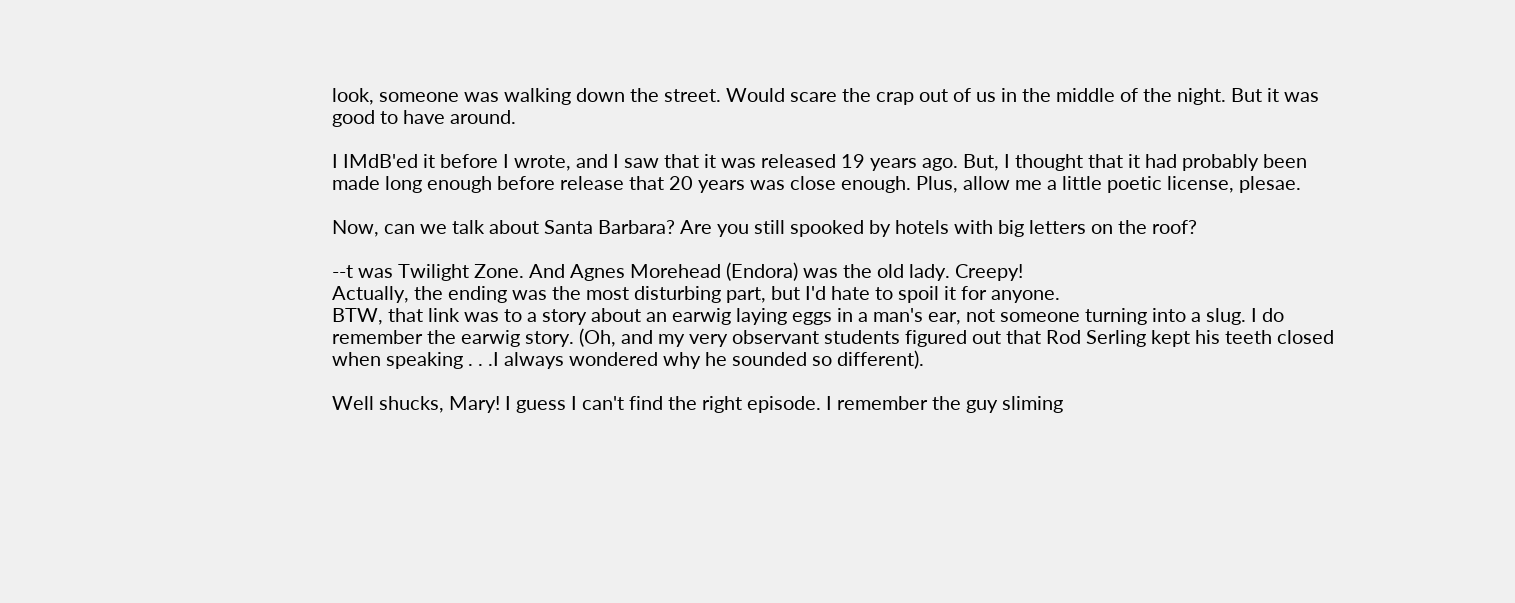look, someone was walking down the street. Would scare the crap out of us in the middle of the night. But it was good to have around.

I IMdB'ed it before I wrote, and I saw that it was released 19 years ago. But, I thought that it had probably been made long enough before release that 20 years was close enough. Plus, allow me a little poetic license, plesae.

Now, can we talk about Santa Barbara? Are you still spooked by hotels with big letters on the roof?

--t was Twilight Zone. And Agnes Morehead (Endora) was the old lady. Creepy!
Actually, the ending was the most disturbing part, but I'd hate to spoil it for anyone.
BTW, that link was to a story about an earwig laying eggs in a man's ear, not someone turning into a slug. I do remember the earwig story. (Oh, and my very observant students figured out that Rod Serling kept his teeth closed when speaking . . .I always wondered why he sounded so different).

Well shucks, Mary! I guess I can't find the right episode. I remember the guy sliming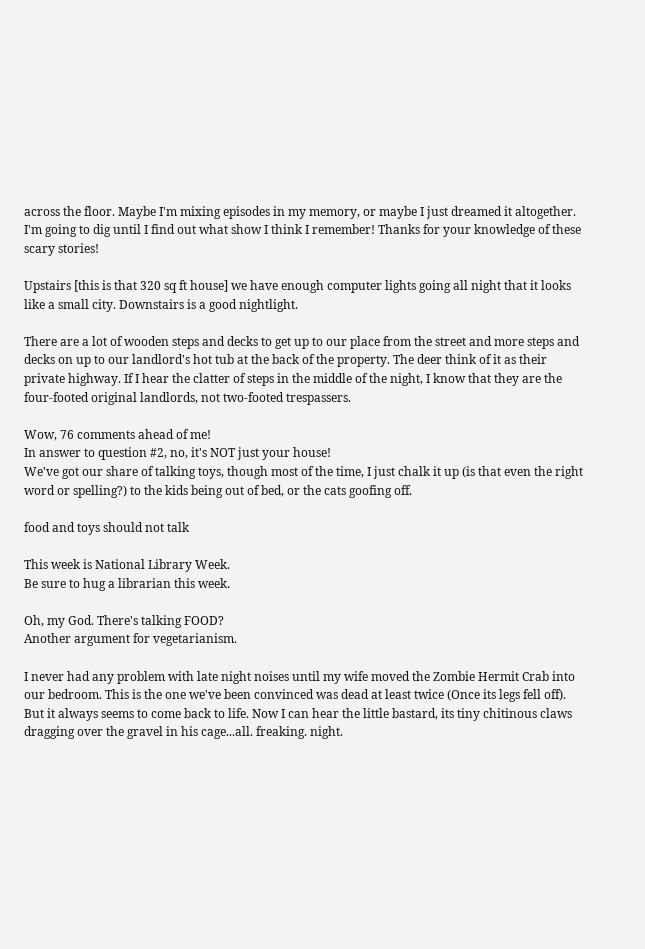across the floor. Maybe I'm mixing episodes in my memory, or maybe I just dreamed it altogether. I'm going to dig until I find out what show I think I remember! Thanks for your knowledge of these scary stories!

Upstairs [this is that 320 sq ft house] we have enough computer lights going all night that it looks like a small city. Downstairs is a good nightlight.

There are a lot of wooden steps and decks to get up to our place from the street and more steps and decks on up to our landlord's hot tub at the back of the property. The deer think of it as their private highway. If I hear the clatter of steps in the middle of the night, I know that they are the four-footed original landlords, not two-footed trespassers.

Wow, 76 comments ahead of me!
In answer to question #2, no, it's NOT just your house!
We've got our share of talking toys, though most of the time, I just chalk it up (is that even the right word or spelling?) to the kids being out of bed, or the cats goofing off.

food and toys should not talk

This week is National Library Week.
Be sure to hug a librarian this week.

Oh, my God. There's talking FOOD?
Another argument for vegetarianism.

I never had any problem with late night noises until my wife moved the Zombie Hermit Crab into our bedroom. This is the one we've been convinced was dead at least twice (Once its legs fell off). But it always seems to come back to life. Now I can hear the little bastard, its tiny chitinous claws dragging over the gravel in his cage...all. freaking. night.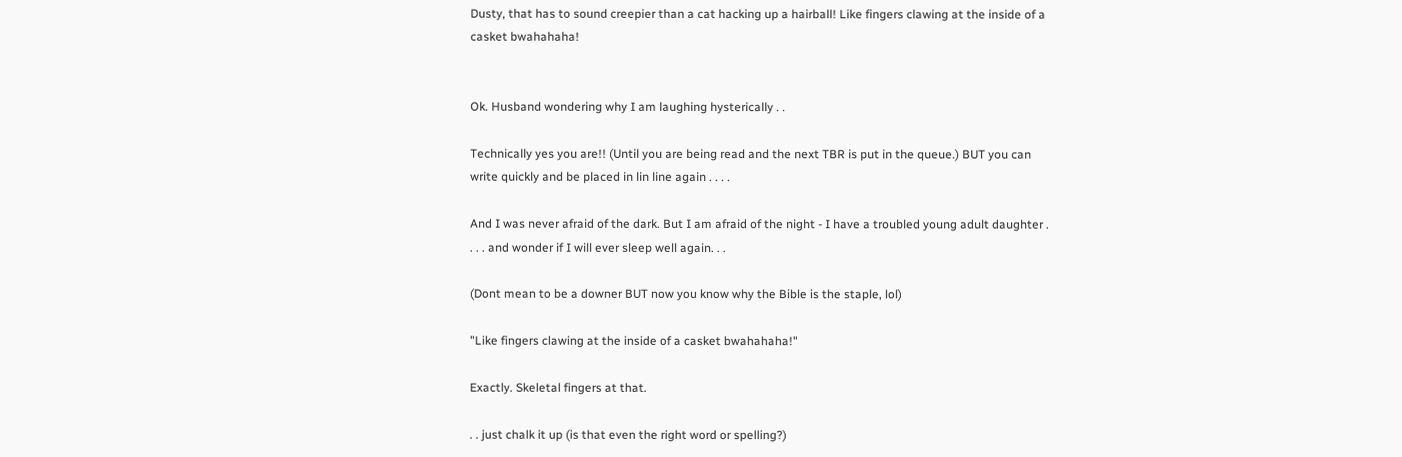Dusty, that has to sound creepier than a cat hacking up a hairball! Like fingers clawing at the inside of a casket bwahahaha!


Ok. Husband wondering why I am laughing hysterically . .

Technically yes you are!! (Until you are being read and the next TBR is put in the queue.) BUT you can write quickly and be placed in lin line again . . . .

And I was never afraid of the dark. But I am afraid of the night - I have a troubled young adult daughter . . . . and wonder if I will ever sleep well again. . .

(Dont mean to be a downer BUT now you know why the Bible is the staple, lol)

"Like fingers clawing at the inside of a casket bwahahaha!"

Exactly. Skeletal fingers at that.

. . just chalk it up (is that even the right word or spelling?)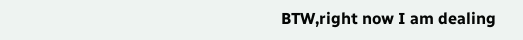BTW,right now I am dealing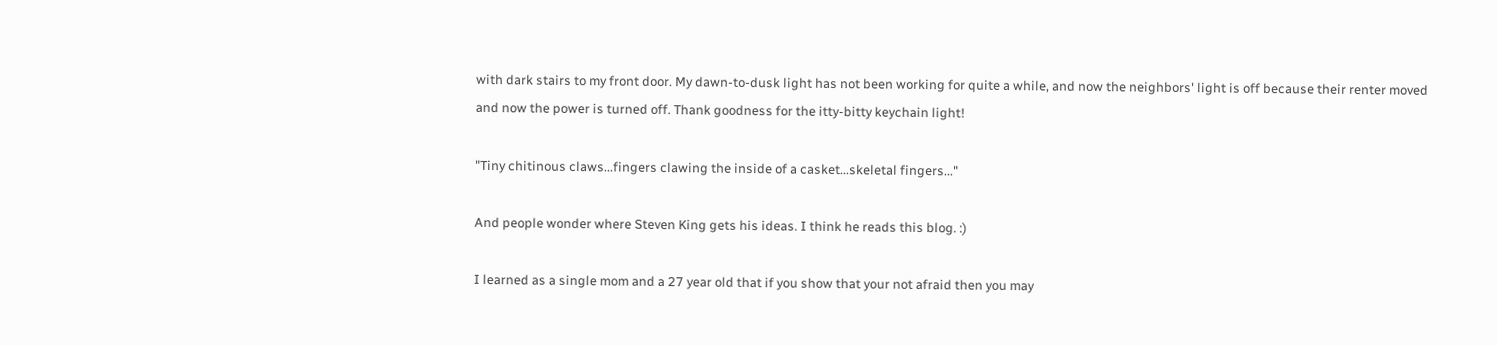with dark stairs to my front door. My dawn-to-dusk light has not been working for quite a while, and now the neighbors' light is off because their renter moved and now the power is turned off. Thank goodness for the itty-bitty keychain light!

"Tiny chitinous claws...fingers clawing the inside of a casket...skeletal fingers..."

And people wonder where Steven King gets his ideas. I think he reads this blog. :)

I learned as a single mom and a 27 year old that if you show that your not afraid then you may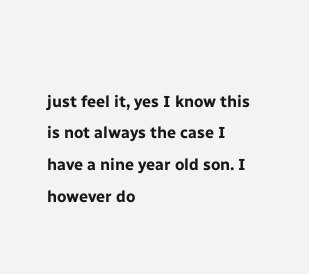just feel it, yes I know this is not always the case I have a nine year old son. I however do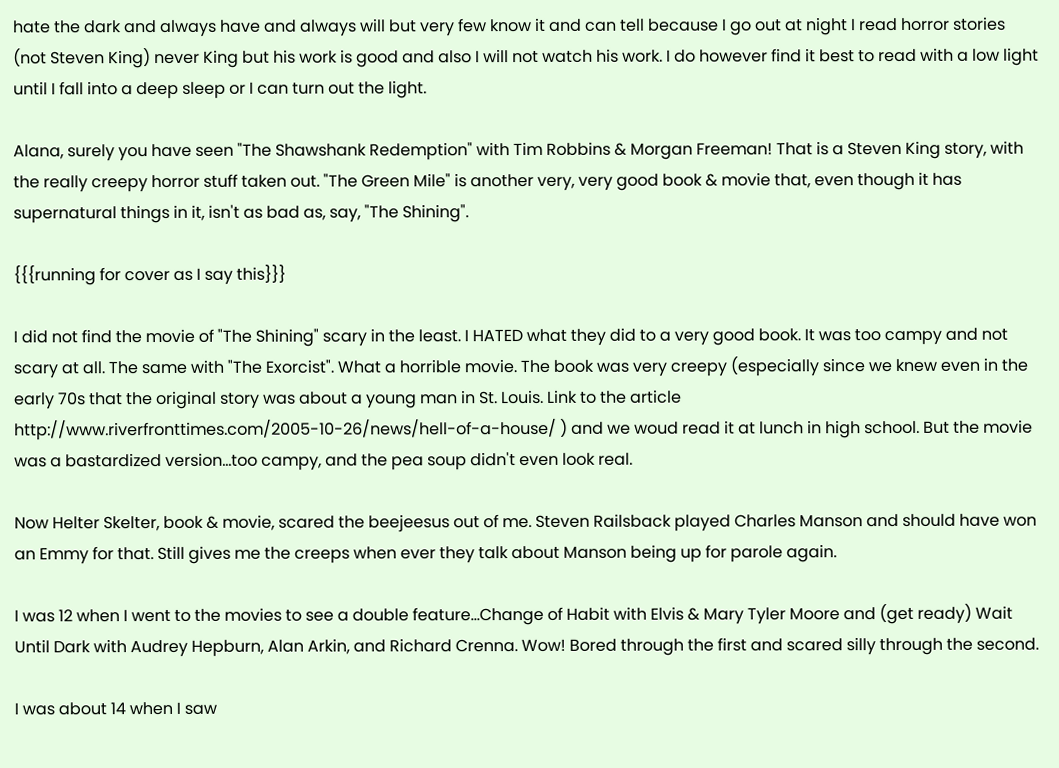hate the dark and always have and always will but very few know it and can tell because I go out at night I read horror stories (not Steven King) never King but his work is good and also I will not watch his work. I do however find it best to read with a low light until I fall into a deep sleep or I can turn out the light.

Alana, surely you have seen "The Shawshank Redemption" with Tim Robbins & Morgan Freeman! That is a Steven King story, with the really creepy horror stuff taken out. "The Green Mile" is another very, very good book & movie that, even though it has supernatural things in it, isn't as bad as, say, "The Shining".

{{{running for cover as I say this}}}

I did not find the movie of "The Shining" scary in the least. I HATED what they did to a very good book. It was too campy and not scary at all. The same with "The Exorcist". What a horrible movie. The book was very creepy (especially since we knew even in the early 70s that the original story was about a young man in St. Louis. Link to the article http://www.riverfronttimes.com/2005-10-26/news/hell-of-a-house/ ) and we woud read it at lunch in high school. But the movie was a bastardized version...too campy, and the pea soup didn't even look real.

Now Helter Skelter, book & movie, scared the beejeesus out of me. Steven Railsback played Charles Manson and should have won an Emmy for that. Still gives me the creeps when ever they talk about Manson being up for parole again.

I was 12 when I went to the movies to see a double feature...Change of Habit with Elvis & Mary Tyler Moore and (get ready) Wait Until Dark with Audrey Hepburn, Alan Arkin, and Richard Crenna. Wow! Bored through the first and scared silly through the second.

I was about 14 when I saw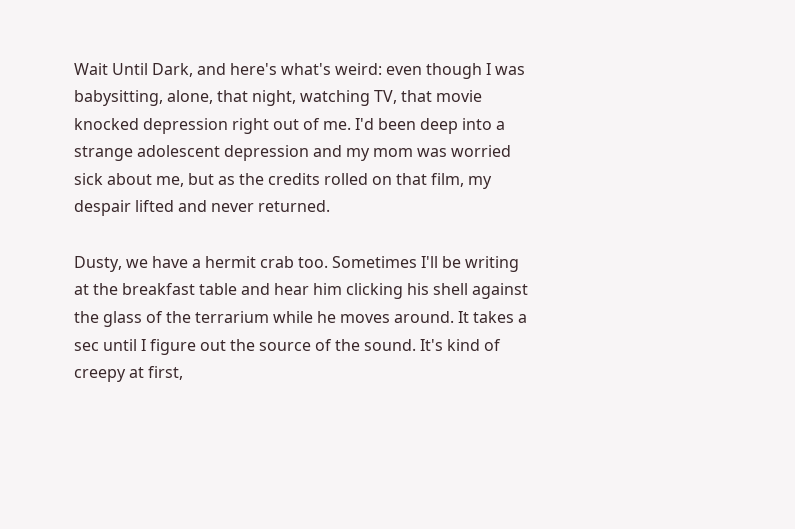Wait Until Dark, and here's what's weird: even though I was babysitting, alone, that night, watching TV, that movie knocked depression right out of me. I'd been deep into a strange adolescent depression and my mom was worried sick about me, but as the credits rolled on that film, my despair lifted and never returned.

Dusty, we have a hermit crab too. Sometimes I'll be writing at the breakfast table and hear him clicking his shell against the glass of the terrarium while he moves around. It takes a sec until I figure out the source of the sound. It's kind of creepy at first,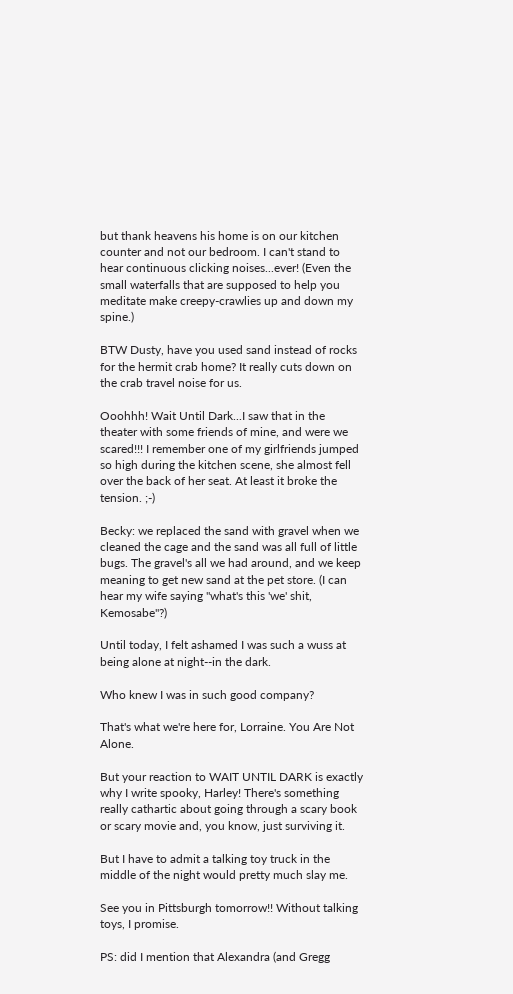but thank heavens his home is on our kitchen counter and not our bedroom. I can't stand to hear continuous clicking noises...ever! (Even the small waterfalls that are supposed to help you meditate make creepy-crawlies up and down my spine.)

BTW Dusty, have you used sand instead of rocks for the hermit crab home? It really cuts down on the crab travel noise for us.

Ooohhh! Wait Until Dark...I saw that in the theater with some friends of mine, and were we scared!!! I remember one of my girlfriends jumped so high during the kitchen scene, she almost fell over the back of her seat. At least it broke the tension. ;-)

Becky: we replaced the sand with gravel when we cleaned the cage and the sand was all full of little bugs. The gravel's all we had around, and we keep meaning to get new sand at the pet store. (I can hear my wife saying "what's this 'we' shit, Kemosabe"?)

Until today, I felt ashamed I was such a wuss at being alone at night--in the dark.

Who knew I was in such good company?

That's what we're here for, Lorraine. You Are Not Alone.

But your reaction to WAIT UNTIL DARK is exactly why I write spooky, Harley! There's something really cathartic about going through a scary book or scary movie and, you know, just surviving it.

But I have to admit a talking toy truck in the middle of the night would pretty much slay me.

See you in Pittsburgh tomorrow!! Without talking toys, I promise.

PS: did I mention that Alexandra (and Gregg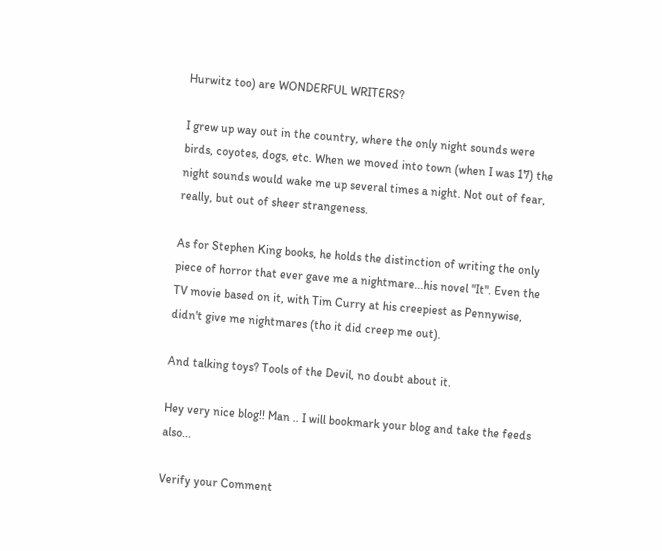Hurwitz too) are WONDERFUL WRITERS?

I grew up way out in the country, where the only night sounds were birds, coyotes, dogs, etc. When we moved into town (when I was 17) the night sounds would wake me up several times a night. Not out of fear, really, but out of sheer strangeness.

As for Stephen King books, he holds the distinction of writing the only piece of horror that ever gave me a nightmare...his novel "It". Even the TV movie based on it, with Tim Curry at his creepiest as Pennywise, didn't give me nightmares (tho it did creep me out).

And talking toys? Tools of the Devil, no doubt about it.

Hey very nice blog!! Man .. I will bookmark your blog and take the feeds also...

Verify your Comment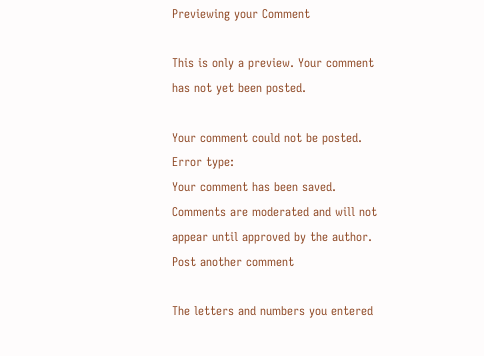Previewing your Comment

This is only a preview. Your comment has not yet been posted.

Your comment could not be posted. Error type:
Your comment has been saved. Comments are moderated and will not appear until approved by the author. Post another comment

The letters and numbers you entered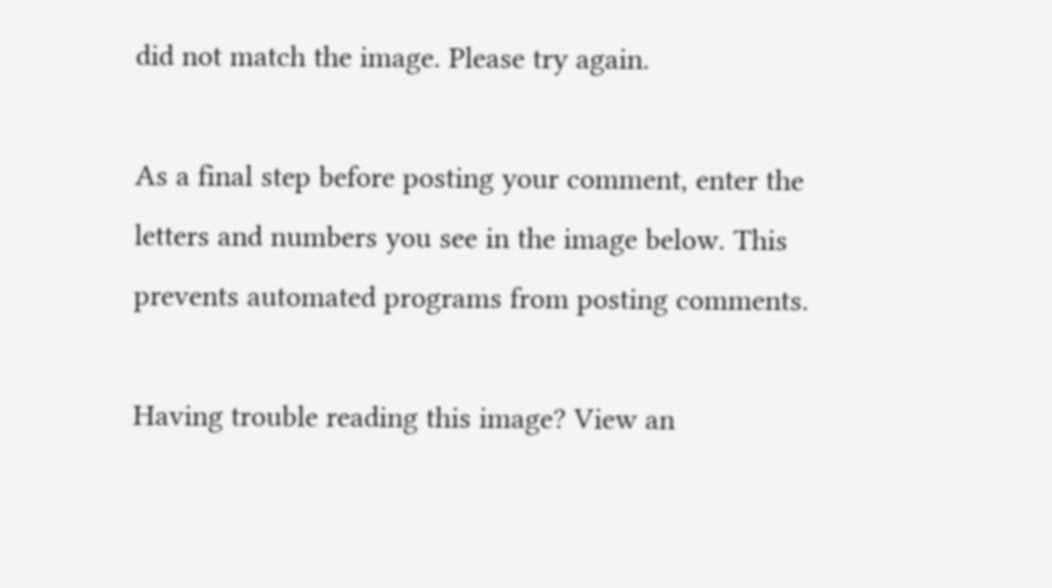did not match the image. Please try again.

As a final step before posting your comment, enter the letters and numbers you see in the image below. This prevents automated programs from posting comments.

Having trouble reading this image? View an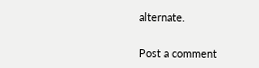alternate.


Post a comment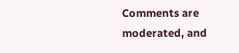Comments are moderated, and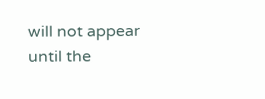will not appear until the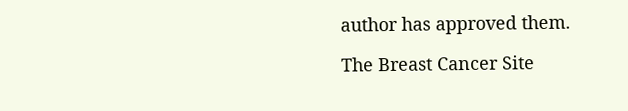author has approved them.

The Breast Cancer Site